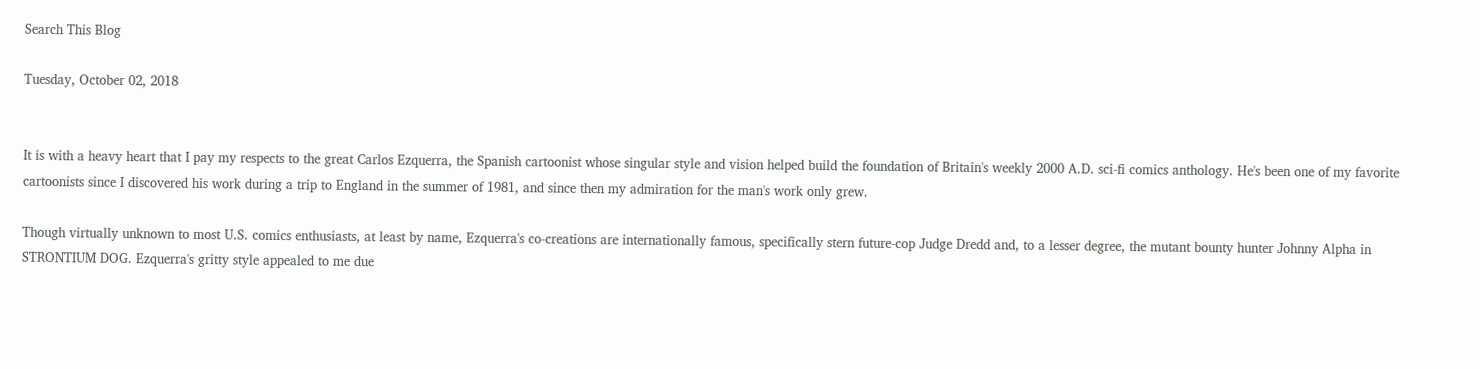Search This Blog

Tuesday, October 02, 2018


It is with a heavy heart that I pay my respects to the great Carlos Ezquerra, the Spanish cartoonist whose singular style and vision helped build the foundation of Britain's weekly 2000 A.D. sci-fi comics anthology. He's been one of my favorite cartoonists since I discovered his work during a trip to England in the summer of 1981, and since then my admiration for the man's work only grew.

Though virtually unknown to most U.S. comics enthusiasts, at least by name, Ezquerra's co-creations are internationally famous, specifically stern future-cop Judge Dredd and, to a lesser degree, the mutant bounty hunter Johnny Alpha in STRONTIUM DOG. Ezquerra's gritty style appealed to me due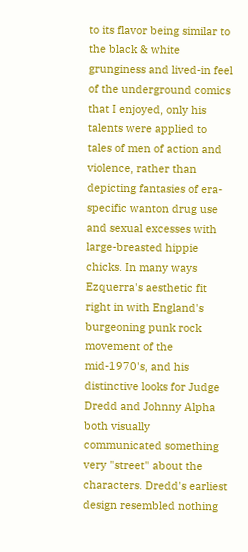to its flavor being similar to the black & white grunginess and lived-in feel of the underground comics that I enjoyed, only his talents were applied to tales of men of action and violence, rather than depicting fantasies of era-specific wanton drug use and sexual excesses with large-breasted hippie chicks. In many ways Ezquerra's aesthetic fit right in with England's burgeoning punk rock movement of the mid-1970's, and his distinctive looks for Judge Dredd and Johnny Alpha both visually communicated something very "street" about the characters. Dredd's earliest design resembled nothing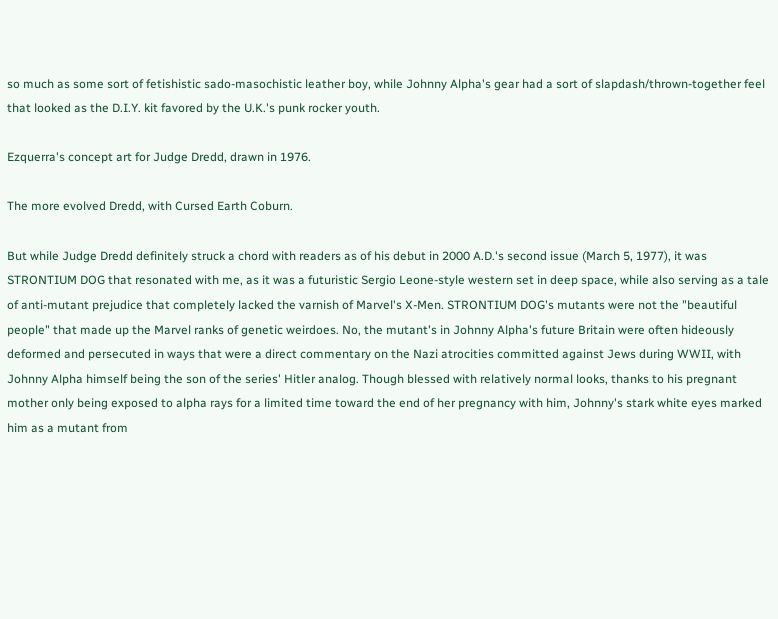so much as some sort of fetishistic sado-masochistic leather boy, while Johnny Alpha's gear had a sort of slapdash/thrown-together feel that looked as the D.I.Y. kit favored by the U.K.'s punk rocker youth.

Ezquerra's concept art for Judge Dredd, drawn in 1976.

The more evolved Dredd, with Cursed Earth Coburn.

But while Judge Dredd definitely struck a chord with readers as of his debut in 2000 A.D.'s second issue (March 5, 1977), it was STRONTIUM DOG that resonated with me, as it was a futuristic Sergio Leone-style western set in deep space, while also serving as a tale of anti-mutant prejudice that completely lacked the varnish of Marvel's X-Men. STRONTIUM DOG's mutants were not the "beautiful people" that made up the Marvel ranks of genetic weirdoes. No, the mutant's in Johnny Alpha's future Britain were often hideously deformed and persecuted in ways that were a direct commentary on the Nazi atrocities committed against Jews during WWII, with Johnny Alpha himself being the son of the series' Hitler analog. Though blessed with relatively normal looks, thanks to his pregnant mother only being exposed to alpha rays for a limited time toward the end of her pregnancy with him, Johnny's stark white eyes marked him as a mutant from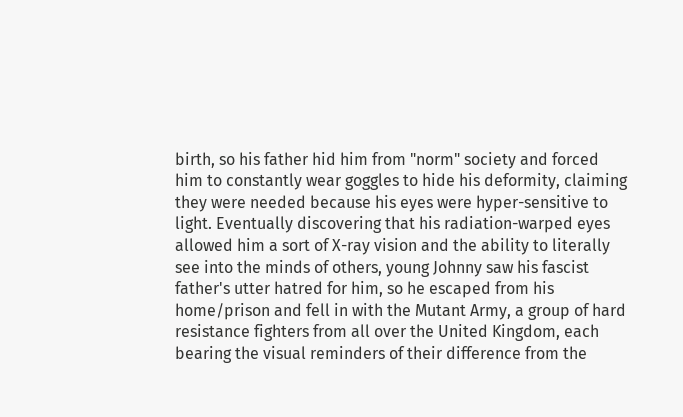birth, so his father hid him from "norm" society and forced him to constantly wear goggles to hide his deformity, claiming they were needed because his eyes were hyper-sensitive to light. Eventually discovering that his radiation-warped eyes allowed him a sort of X-ray vision and the ability to literally see into the minds of others, young Johnny saw his fascist father's utter hatred for him, so he escaped from his home/prison and fell in with the Mutant Army, a group of hard resistance fighters from all over the United Kingdom, each bearing the visual reminders of their difference from the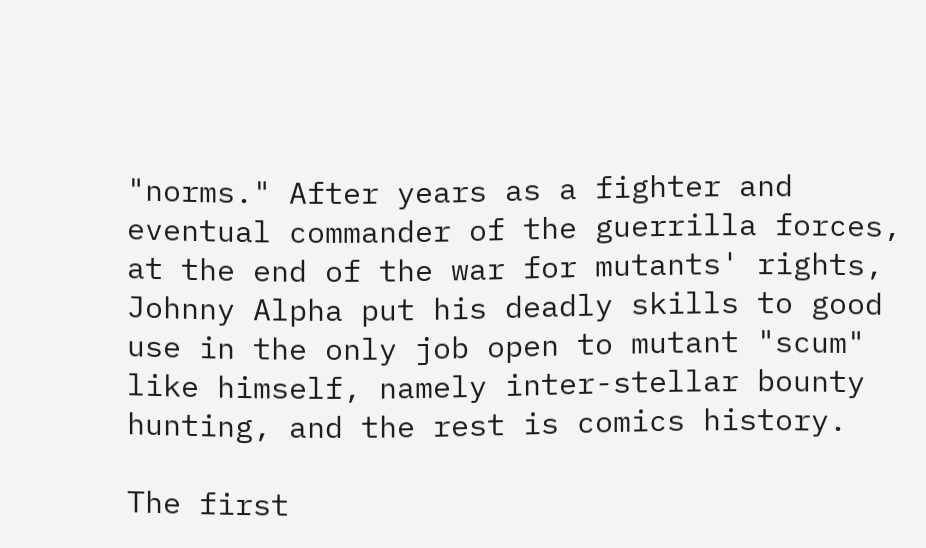"norms." After years as a fighter and eventual commander of the guerrilla forces, at the end of the war for mutants' rights, Johnny Alpha put his deadly skills to good use in the only job open to mutant "scum" like himself, namely inter-stellar bounty hunting, and the rest is comics history.

The first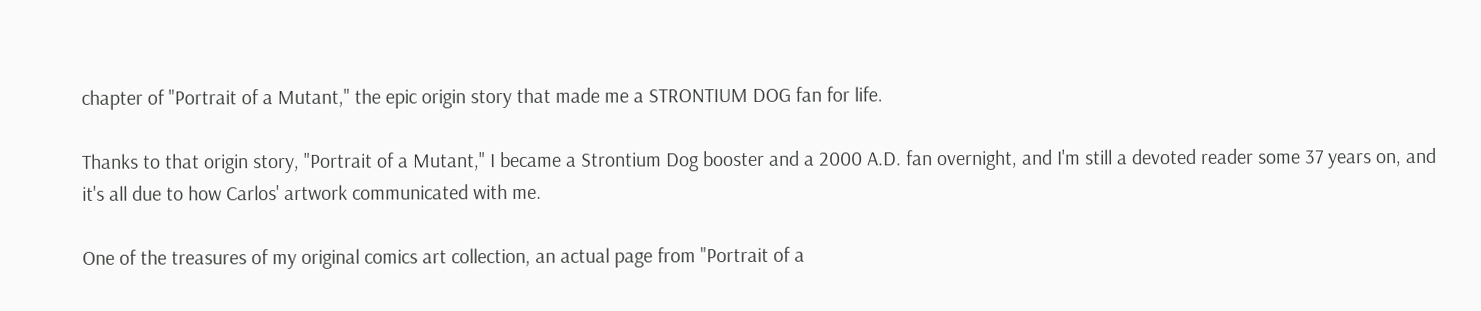chapter of "Portrait of a Mutant," the epic origin story that made me a STRONTIUM DOG fan for life.

Thanks to that origin story, "Portrait of a Mutant," I became a Strontium Dog booster and a 2000 A.D. fan overnight, and I'm still a devoted reader some 37 years on, and it's all due to how Carlos' artwork communicated with me.

One of the treasures of my original comics art collection, an actual page from "Portrait of a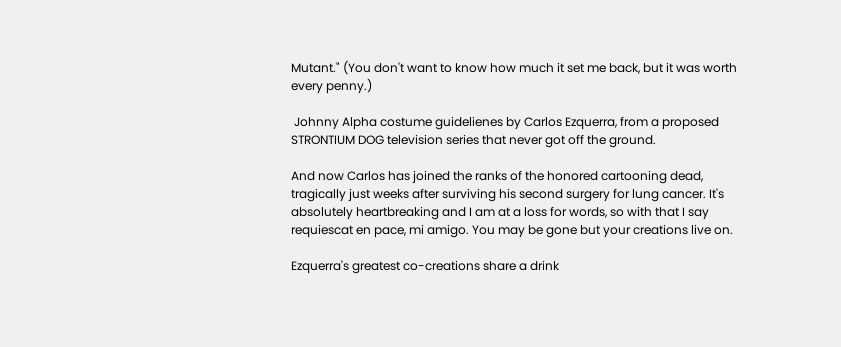Mutant." (You don't want to know how much it set me back, but it was worth every penny.)

 Johnny Alpha costume guidelienes by Carlos Ezquerra, from a proposed STRONTIUM DOG television series that never got off the ground.

And now Carlos has joined the ranks of the honored cartooning dead, tragically just weeks after surviving his second surgery for lung cancer. It's absolutely heartbreaking and I am at a loss for words, so with that I say requiescat en pace, mi amigo. You may be gone but your creations live on.

Ezquerra's greatest co-creations share a drink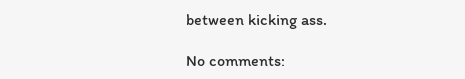between kicking ass.

No comments: